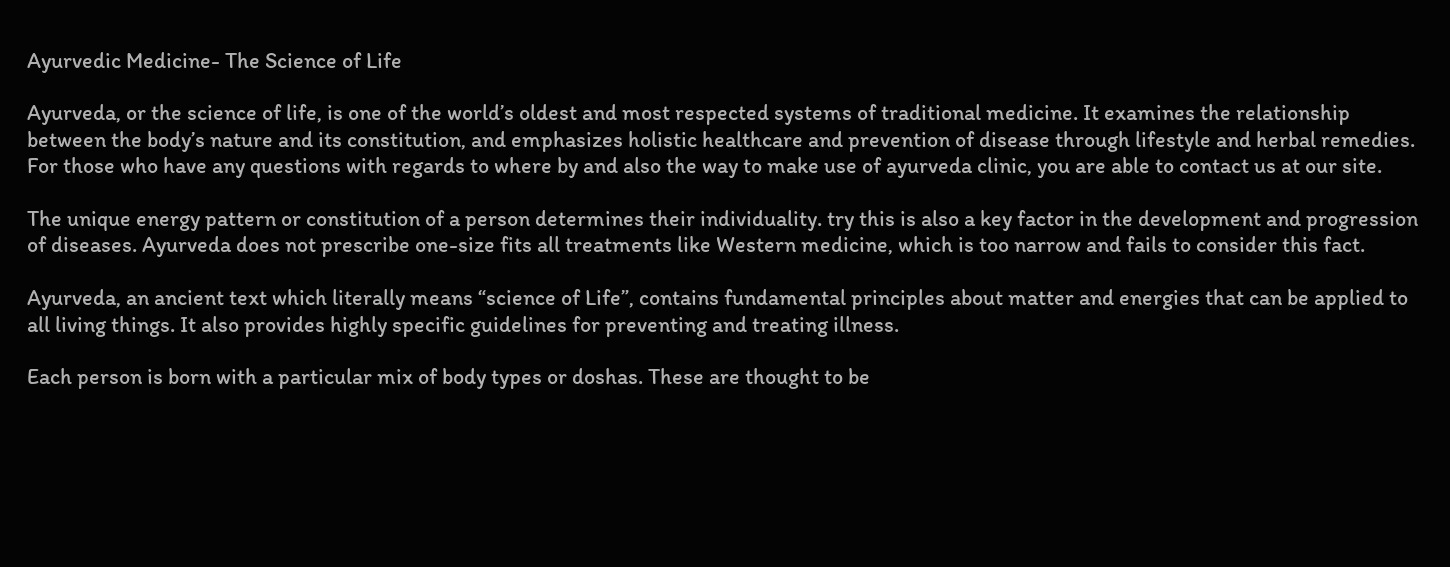Ayurvedic Medicine- The Science of Life

Ayurveda, or the science of life, is one of the world’s oldest and most respected systems of traditional medicine. It examines the relationship between the body’s nature and its constitution, and emphasizes holistic healthcare and prevention of disease through lifestyle and herbal remedies. For those who have any questions with regards to where by and also the way to make use of ayurveda clinic, you are able to contact us at our site.

The unique energy pattern or constitution of a person determines their individuality. try this is also a key factor in the development and progression of diseases. Ayurveda does not prescribe one-size fits all treatments like Western medicine, which is too narrow and fails to consider this fact.

Ayurveda, an ancient text which literally means “science of Life”, contains fundamental principles about matter and energies that can be applied to all living things. It also provides highly specific guidelines for preventing and treating illness.

Each person is born with a particular mix of body types or doshas. These are thought to be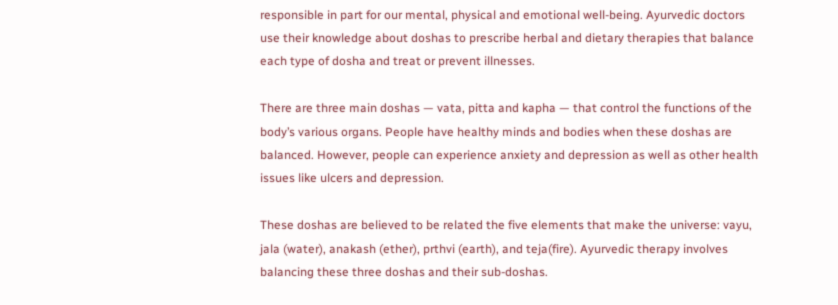responsible in part for our mental, physical and emotional well-being. Ayurvedic doctors use their knowledge about doshas to prescribe herbal and dietary therapies that balance each type of dosha and treat or prevent illnesses.

There are three main doshas — vata, pitta and kapha — that control the functions of the body’s various organs. People have healthy minds and bodies when these doshas are balanced. However, people can experience anxiety and depression as well as other health issues like ulcers and depression.

These doshas are believed to be related the five elements that make the universe: vayu, jala (water), anakash (ether), prthvi (earth), and teja(fire). Ayurvedic therapy involves balancing these three doshas and their sub-doshas.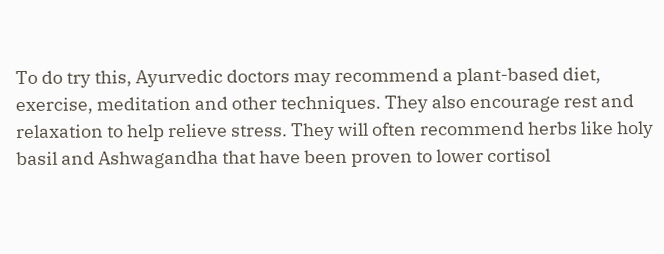To do try this, Ayurvedic doctors may recommend a plant-based diet, exercise, meditation and other techniques. They also encourage rest and relaxation to help relieve stress. They will often recommend herbs like holy basil and Ashwagandha that have been proven to lower cortisol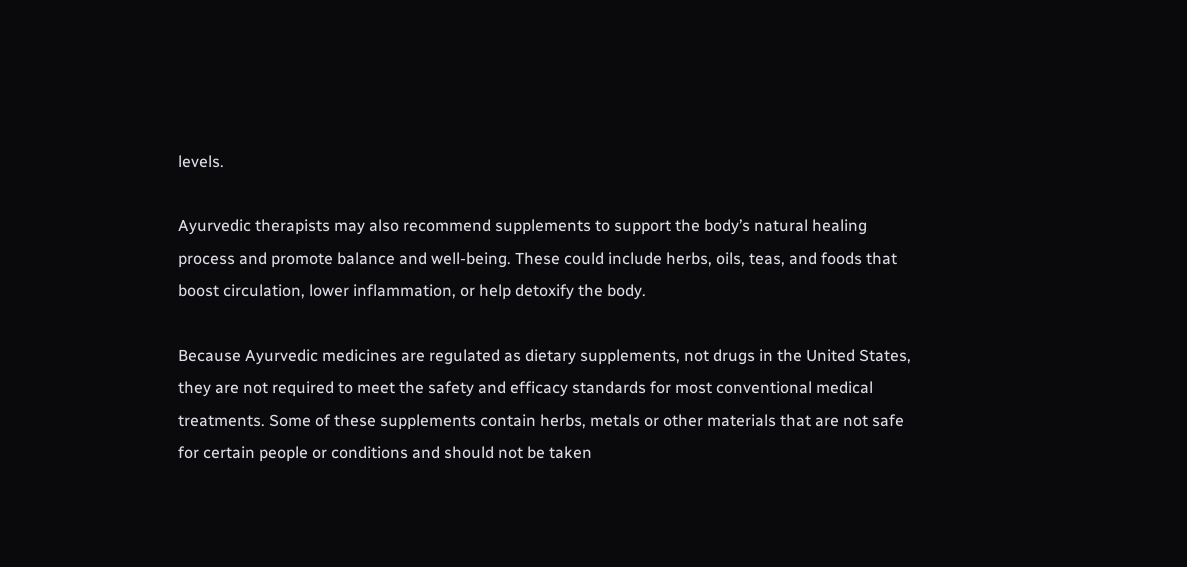levels.

Ayurvedic therapists may also recommend supplements to support the body’s natural healing process and promote balance and well-being. These could include herbs, oils, teas, and foods that boost circulation, lower inflammation, or help detoxify the body.

Because Ayurvedic medicines are regulated as dietary supplements, not drugs in the United States, they are not required to meet the safety and efficacy standards for most conventional medical treatments. Some of these supplements contain herbs, metals or other materials that are not safe for certain people or conditions and should not be taken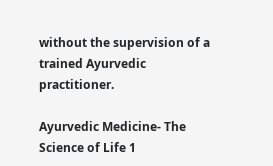without the supervision of a trained Ayurvedic practitioner.

Ayurvedic Medicine- The Science of Life 1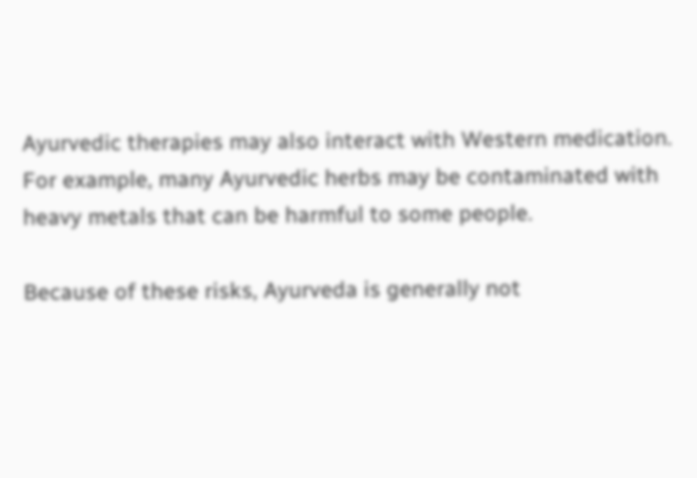Ayurvedic therapies may also interact with Western medication. For example, many Ayurvedic herbs may be contaminated with heavy metals that can be harmful to some people.

Because of these risks, Ayurveda is generally not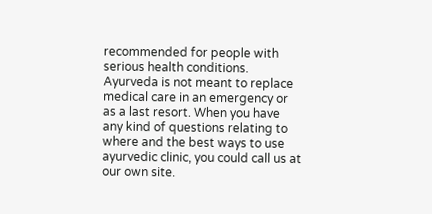recommended for people with serious health conditions. Ayurveda is not meant to replace medical care in an emergency or as a last resort. When you have any kind of questions relating to where and the best ways to use ayurvedic clinic, you could call us at our own site.